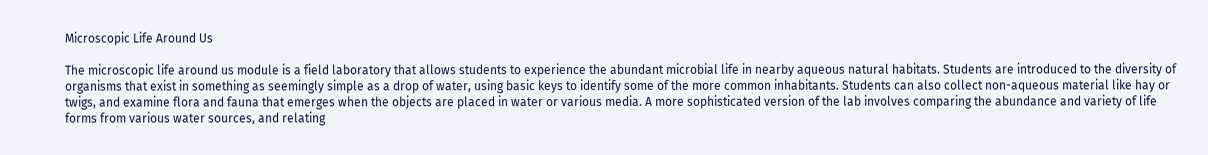Microscopic Life Around Us

The microscopic life around us module is a field laboratory that allows students to experience the abundant microbial life in nearby aqueous natural habitats. Students are introduced to the diversity of organisms that exist in something as seemingly simple as a drop of water, using basic keys to identify some of the more common inhabitants. Students can also collect non-aqueous material like hay or twigs, and examine flora and fauna that emerges when the objects are placed in water or various media. A more sophisticated version of the lab involves comparing the abundance and variety of life forms from various water sources, and relating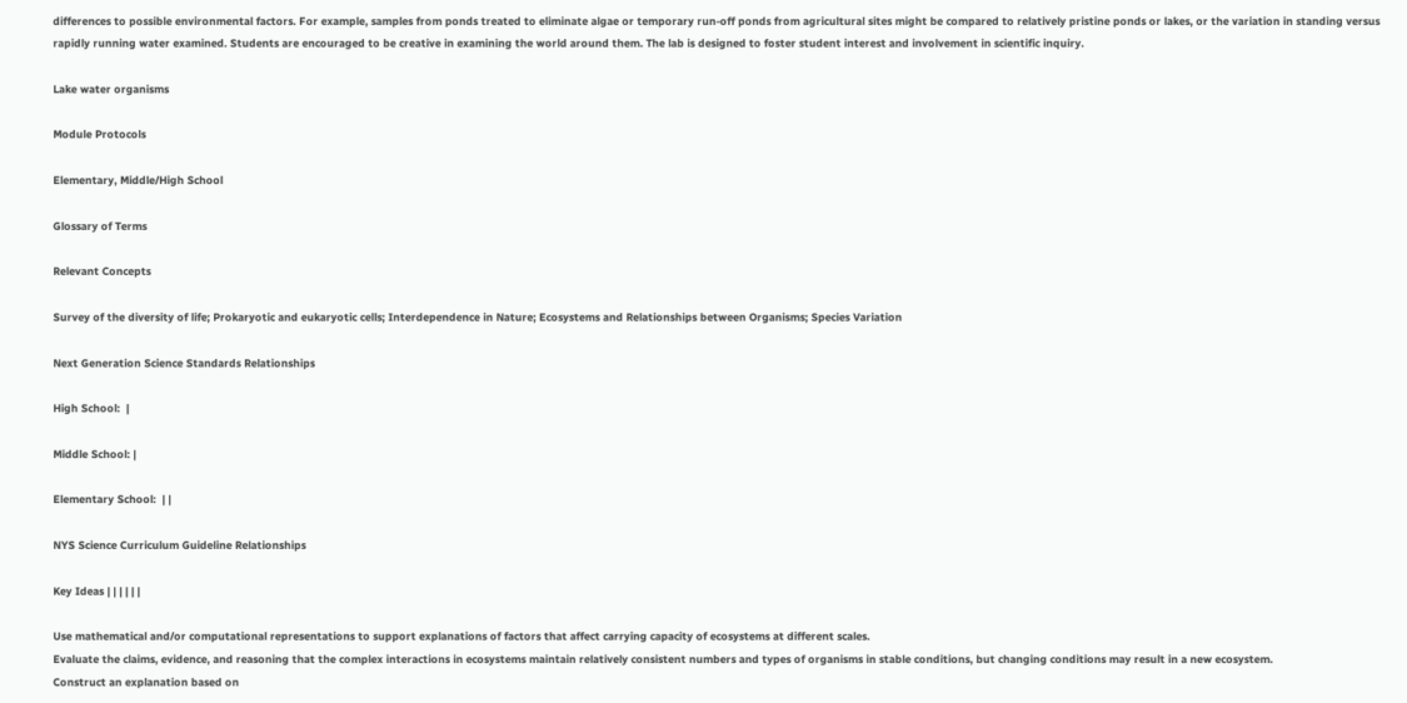differences to possible environmental factors. For example, samples from ponds treated to eliminate algae or temporary run-off ponds from agricultural sites might be compared to relatively pristine ponds or lakes, or the variation in standing versus rapidly running water examined. Students are encouraged to be creative in examining the world around them. The lab is designed to foster student interest and involvement in scientific inquiry.

Lake water organisms

Module Protocols

Elementary, Middle/High School

Glossary of Terms

Relevant Concepts

Survey of the diversity of life; Prokaryotic and eukaryotic cells; Interdependence in Nature; Ecosystems and Relationships between Organisms; Species Variation

Next Generation Science Standards Relationships

High School:  |

Middle School: |

Elementary School:  | |

NYS Science Curriculum Guideline Relationships

Key Ideas | | | | | |

Use mathematical and/or computational representations to support explanations of factors that affect carrying capacity of ecosystems at different scales.
Evaluate the claims, evidence, and reasoning that the complex interactions in ecosystems maintain relatively consistent numbers and types of organisms in stable conditions, but changing conditions may result in a new ecosystem.
Construct an explanation based on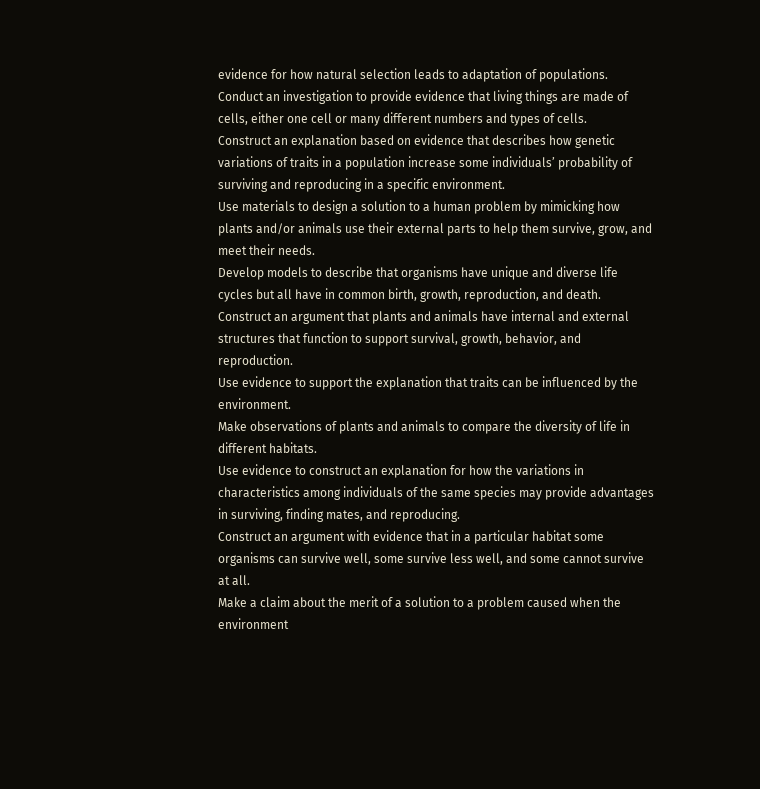evidence for how natural selection leads to adaptation of populations.
Conduct an investigation to provide evidence that living things are made of cells, either one cell or many different numbers and types of cells.
Construct an explanation based on evidence that describes how genetic variations of traits in a population increase some individuals’ probability of surviving and reproducing in a specific environment.
Use materials to design a solution to a human problem by mimicking how plants and/or animals use their external parts to help them survive, grow, and meet their needs.
Develop models to describe that organisms have unique and diverse life cycles but all have in common birth, growth, reproduction, and death.
Construct an argument that plants and animals have internal and external structures that function to support survival, growth, behavior, and reproduction.
Use evidence to support the explanation that traits can be influenced by the environment.
Make observations of plants and animals to compare the diversity of life in different habitats.
Use evidence to construct an explanation for how the variations in characteristics among individuals of the same species may provide advantages in surviving, finding mates, and reproducing.
Construct an argument with evidence that in a particular habitat some organisms can survive well, some survive less well, and some cannot survive at all.
Make a claim about the merit of a solution to a problem caused when the environment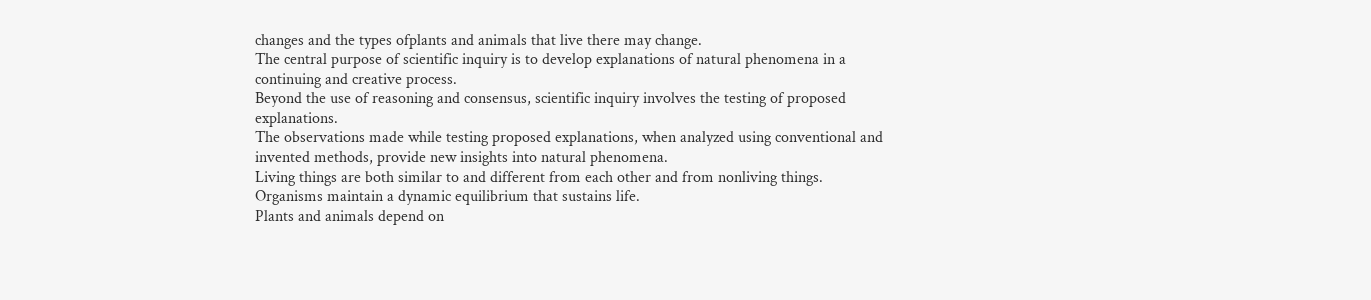changes and the types ofplants and animals that live there may change.
The central purpose of scientific inquiry is to develop explanations of natural phenomena in a continuing and creative process.
Beyond the use of reasoning and consensus, scientific inquiry involves the testing of proposed explanations.
The observations made while testing proposed explanations, when analyzed using conventional and invented methods, provide new insights into natural phenomena.
Living things are both similar to and different from each other and from nonliving things.
Organisms maintain a dynamic equilibrium that sustains life.
Plants and animals depend on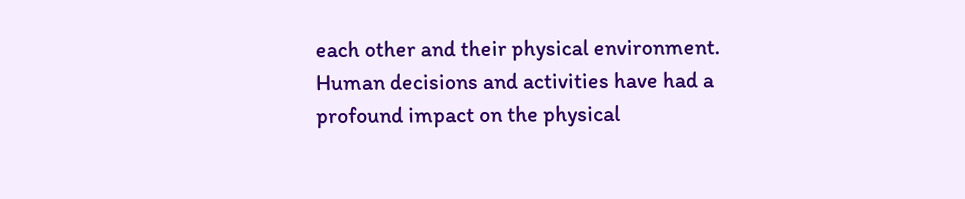each other and their physical environment.
Human decisions and activities have had a profound impact on the physical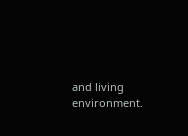and living environment.